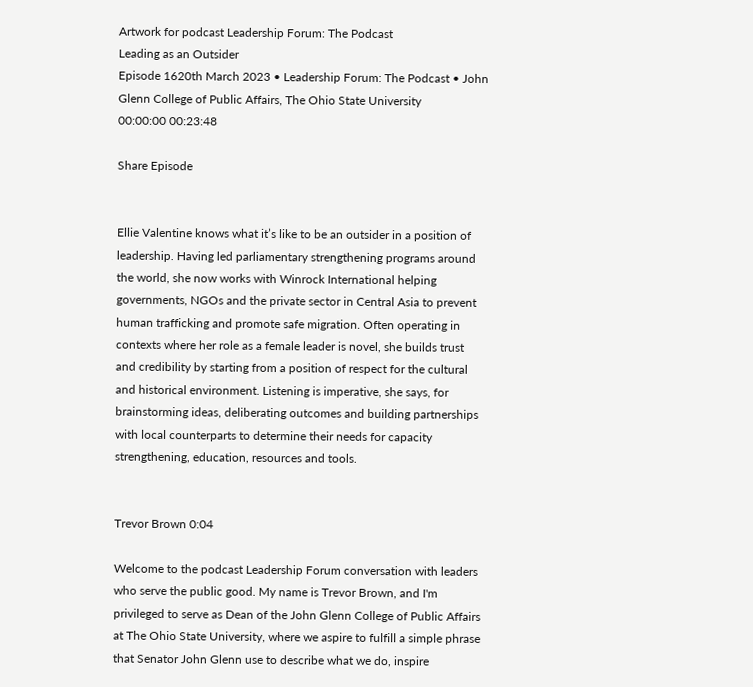Artwork for podcast Leadership Forum: The Podcast
Leading as an Outsider
Episode 1620th March 2023 • Leadership Forum: The Podcast • John Glenn College of Public Affairs, The Ohio State University
00:00:00 00:23:48

Share Episode


Ellie Valentine knows what it’s like to be an outsider in a position of leadership. Having led parliamentary strengthening programs around the world, she now works with Winrock International helping governments, NGOs and the private sector in Central Asia to prevent human trafficking and promote safe migration. Often operating in contexts where her role as a female leader is novel, she builds trust and credibility by starting from a position of respect for the cultural and historical environment. Listening is imperative, she says, for brainstorming ideas, deliberating outcomes and building partnerships with local counterparts to determine their needs for capacity strengthening, education, resources and tools.


Trevor Brown 0:04

Welcome to the podcast Leadership Forum conversation with leaders who serve the public good. My name is Trevor Brown, and I'm privileged to serve as Dean of the John Glenn College of Public Affairs at The Ohio State University, where we aspire to fulfill a simple phrase that Senator John Glenn use to describe what we do, inspire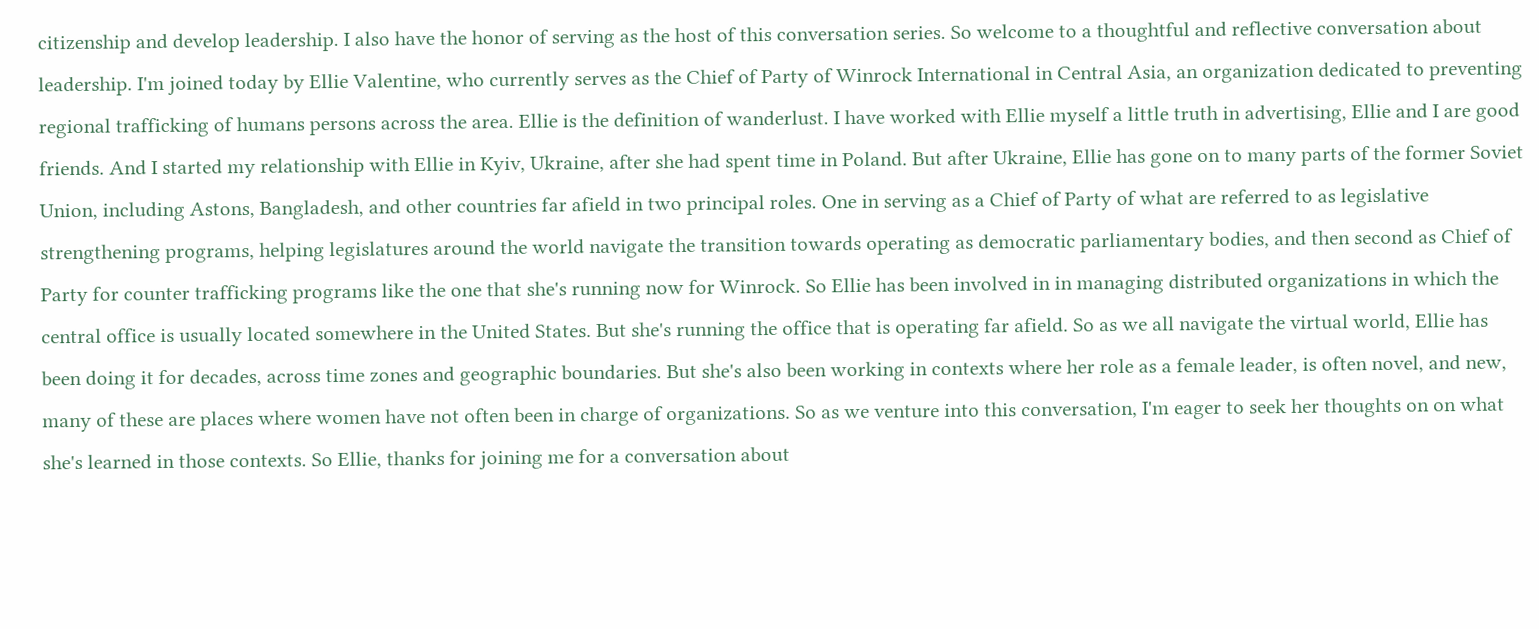citizenship and develop leadership. I also have the honor of serving as the host of this conversation series. So welcome to a thoughtful and reflective conversation about leadership. I'm joined today by Ellie Valentine, who currently serves as the Chief of Party of Winrock International in Central Asia, an organization dedicated to preventing regional trafficking of humans persons across the area. Ellie is the definition of wanderlust. I have worked with Ellie myself a little truth in advertising, Ellie and I are good friends. And I started my relationship with Ellie in Kyiv, Ukraine, after she had spent time in Poland. But after Ukraine, Ellie has gone on to many parts of the former Soviet Union, including Astons, Bangladesh, and other countries far afield in two principal roles. One in serving as a Chief of Party of what are referred to as legislative strengthening programs, helping legislatures around the world navigate the transition towards operating as democratic parliamentary bodies, and then second as Chief of Party for counter trafficking programs like the one that she's running now for Winrock. So Ellie has been involved in in managing distributed organizations in which the central office is usually located somewhere in the United States. But she's running the office that is operating far afield. So as we all navigate the virtual world, Ellie has been doing it for decades, across time zones and geographic boundaries. But she's also been working in contexts where her role as a female leader, is often novel, and new, many of these are places where women have not often been in charge of organizations. So as we venture into this conversation, I'm eager to seek her thoughts on on what she's learned in those contexts. So Ellie, thanks for joining me for a conversation about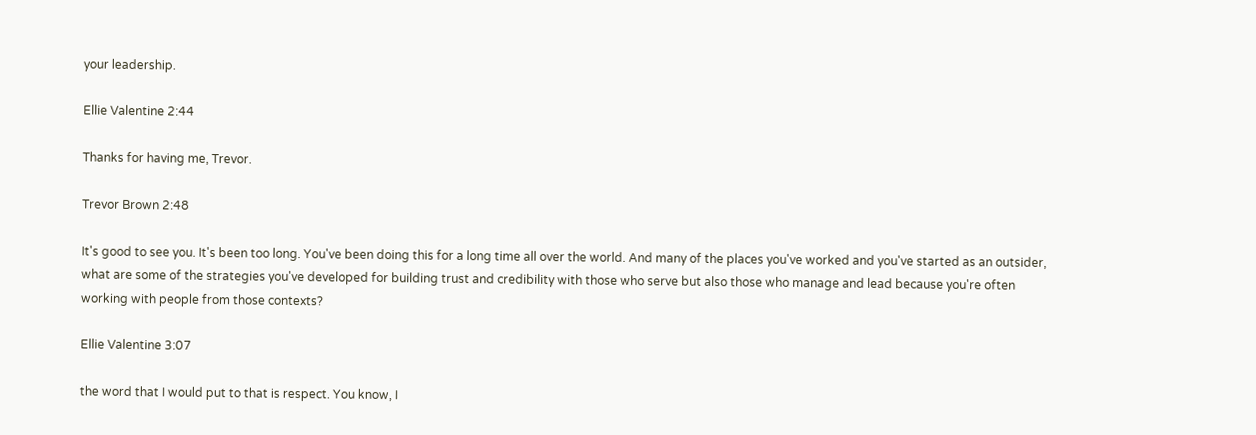your leadership.

Ellie Valentine 2:44

Thanks for having me, Trevor.

Trevor Brown 2:48

It's good to see you. It's been too long. You've been doing this for a long time all over the world. And many of the places you've worked and you've started as an outsider, what are some of the strategies you've developed for building trust and credibility with those who serve but also those who manage and lead because you're often working with people from those contexts?

Ellie Valentine 3:07

the word that I would put to that is respect. You know, I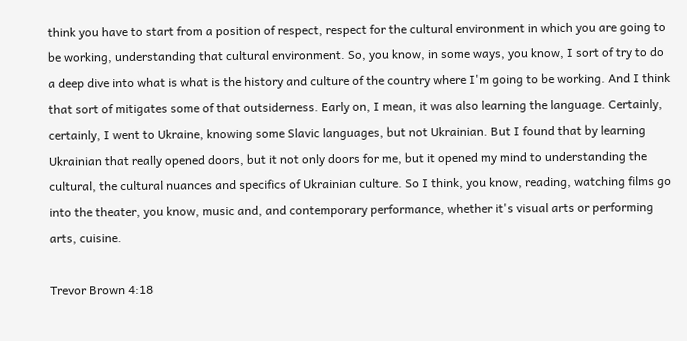think you have to start from a position of respect, respect for the cultural environment in which you are going to be working, understanding that cultural environment. So, you know, in some ways, you know, I sort of try to do a deep dive into what is what is the history and culture of the country where I'm going to be working. And I think that sort of mitigates some of that outsiderness. Early on, I mean, it was also learning the language. Certainly, certainly, I went to Ukraine, knowing some Slavic languages, but not Ukrainian. But I found that by learning Ukrainian that really opened doors, but it not only doors for me, but it opened my mind to understanding the cultural, the cultural nuances and specifics of Ukrainian culture. So I think, you know, reading, watching films go into the theater, you know, music and, and contemporary performance, whether it's visual arts or performing arts, cuisine.

Trevor Brown 4:18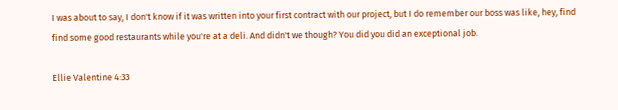I was about to say, I don't know if it was written into your first contract with our project, but I do remember our boss was like, hey, find find some good restaurants while you're at a deli. And didn't we though? You did you did an exceptional job.

Ellie Valentine 4:33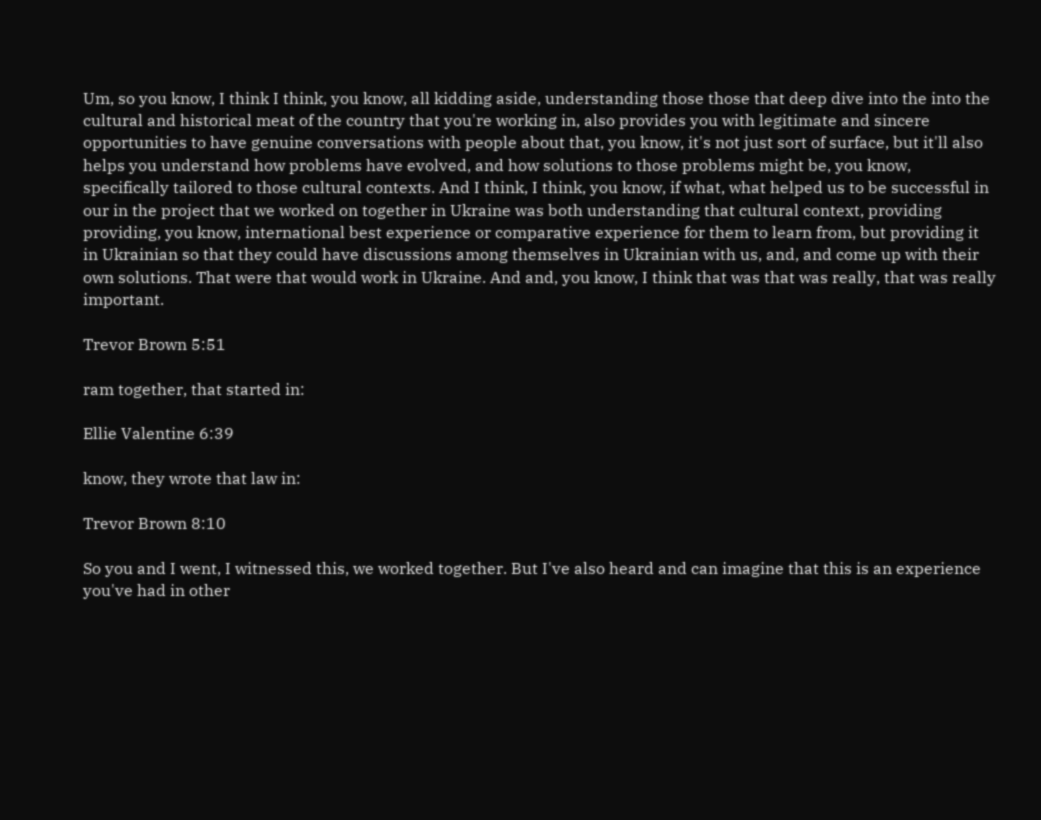Um, so you know, I think I think, you know, all kidding aside, understanding those those that deep dive into the into the cultural and historical meat of the country that you're working in, also provides you with legitimate and sincere opportunities to have genuine conversations with people about that, you know, it's not just sort of surface, but it'll also helps you understand how problems have evolved, and how solutions to those problems might be, you know, specifically tailored to those cultural contexts. And I think, I think, you know, if what, what helped us to be successful in our in the project that we worked on together in Ukraine was both understanding that cultural context, providing providing, you know, international best experience or comparative experience for them to learn from, but providing it in Ukrainian so that they could have discussions among themselves in Ukrainian with us, and, and come up with their own solutions. That were that would work in Ukraine. And and, you know, I think that was that was really, that was really important.

Trevor Brown 5:51

ram together, that started in:

Ellie Valentine 6:39

know, they wrote that law in:

Trevor Brown 8:10

So you and I went, I witnessed this, we worked together. But I've also heard and can imagine that this is an experience you've had in other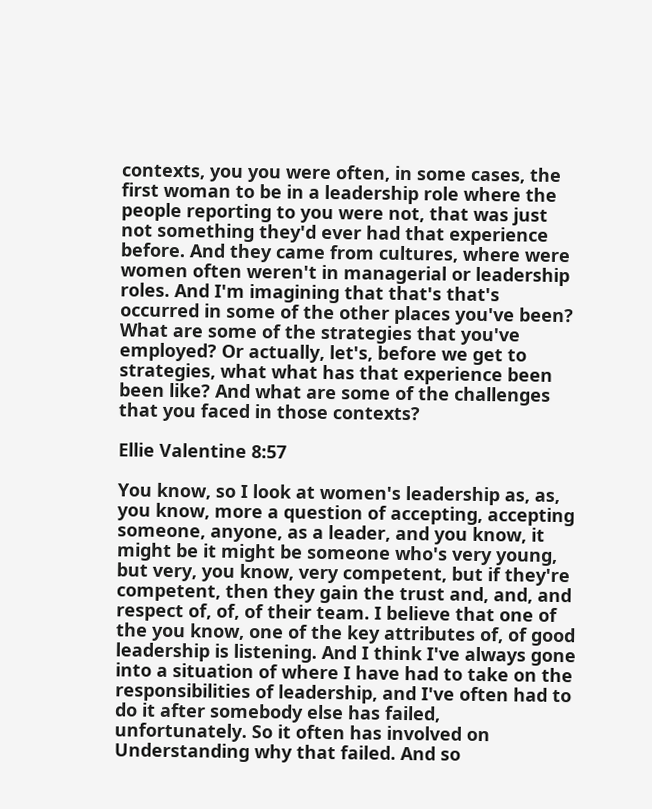contexts, you you were often, in some cases, the first woman to be in a leadership role where the people reporting to you were not, that was just not something they'd ever had that experience before. And they came from cultures, where were women often weren't in managerial or leadership roles. And I'm imagining that that's that's occurred in some of the other places you've been? What are some of the strategies that you've employed? Or actually, let's, before we get to strategies, what what has that experience been been like? And what are some of the challenges that you faced in those contexts?

Ellie Valentine 8:57

You know, so I look at women's leadership as, as, you know, more a question of accepting, accepting someone, anyone, as a leader, and you know, it might be it might be someone who's very young, but very, you know, very competent, but if they're competent, then they gain the trust and, and, and respect of, of, of their team. I believe that one of the you know, one of the key attributes of, of good leadership is listening. And I think I've always gone into a situation of where I have had to take on the responsibilities of leadership, and I've often had to do it after somebody else has failed, unfortunately. So it often has involved on Understanding why that failed. And so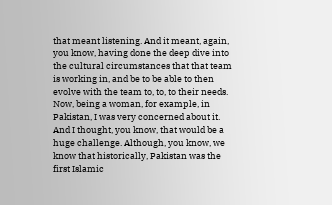that meant listening. And it meant, again, you know, having done the deep dive into the cultural circumstances that that team is working in, and be to be able to then evolve with the team to, to, to their needs. Now, being a woman, for example, in Pakistan, I was very concerned about it. And I thought, you know, that would be a huge challenge. Although, you know, we know that historically, Pakistan was the first Islamic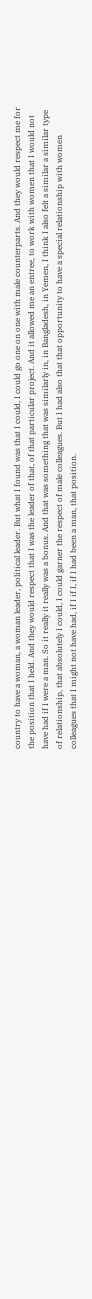country to have a woman, a woman leader, political leader. But what I found was that I could, I could go one on one with male counterparts. And they would respect me for the position that I held. And they would respect that I was the leader of that, of that particular project. And it allowed me an entree, to work with women that I would not have had if I were a man. So it really it really was a bonus. And that was something that was similarly in, in Bangladesh, in Yemen, I think I also felt a similar a similar type of relationship, that absolutely I could, I could garner the respect of male colleagues. But I had also that that opportunity to have a special relationship with women colleagues that I might not have had, if I if I, if I had been a man, that position.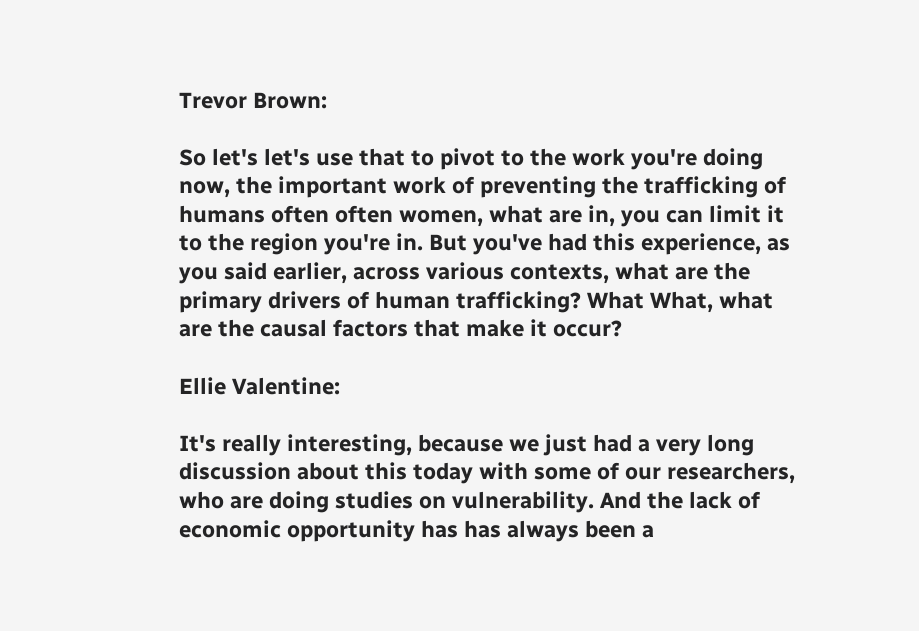Trevor Brown:

So let's let's use that to pivot to the work you're doing now, the important work of preventing the trafficking of humans often often women, what are in, you can limit it to the region you're in. But you've had this experience, as you said earlier, across various contexts, what are the primary drivers of human trafficking? What What, what are the causal factors that make it occur?

Ellie Valentine:

It's really interesting, because we just had a very long discussion about this today with some of our researchers, who are doing studies on vulnerability. And the lack of economic opportunity has has always been a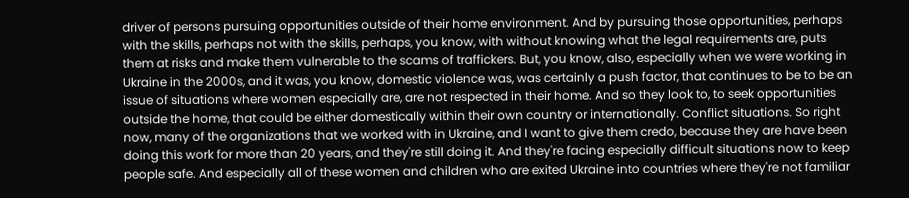driver of persons pursuing opportunities outside of their home environment. And by pursuing those opportunities, perhaps with the skills, perhaps not with the skills, perhaps, you know, with without knowing what the legal requirements are, puts them at risks and make them vulnerable to the scams of traffickers. But, you know, also, especially when we were working in Ukraine in the 2000s, and it was, you know, domestic violence was, was certainly a push factor, that continues to be to be an issue of situations where women especially are, are not respected in their home. And so they look to, to seek opportunities outside the home, that could be either domestically within their own country or internationally. Conflict situations. So right now, many of the organizations that we worked with in Ukraine, and I want to give them credo, because they are have been doing this work for more than 20 years, and they're still doing it. And they're facing especially difficult situations now to keep people safe. And especially all of these women and children who are exited Ukraine into countries where they're not familiar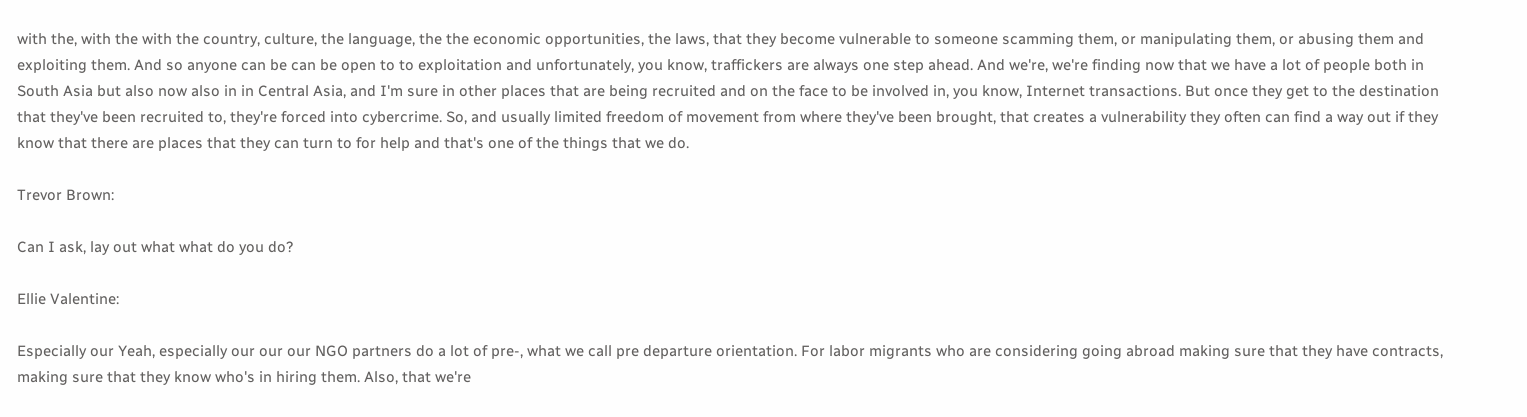with the, with the with the country, culture, the language, the the economic opportunities, the laws, that they become vulnerable to someone scamming them, or manipulating them, or abusing them and exploiting them. And so anyone can be can be open to to exploitation and unfortunately, you know, traffickers are always one step ahead. And we're, we're finding now that we have a lot of people both in South Asia but also now also in in Central Asia, and I'm sure in other places that are being recruited and on the face to be involved in, you know, Internet transactions. But once they get to the destination that they've been recruited to, they're forced into cybercrime. So, and usually limited freedom of movement from where they've been brought, that creates a vulnerability they often can find a way out if they know that there are places that they can turn to for help and that's one of the things that we do.

Trevor Brown:

Can I ask, lay out what what do you do?

Ellie Valentine:

Especially our Yeah, especially our our our NGO partners do a lot of pre-, what we call pre departure orientation. For labor migrants who are considering going abroad making sure that they have contracts, making sure that they know who's in hiring them. Also, that we're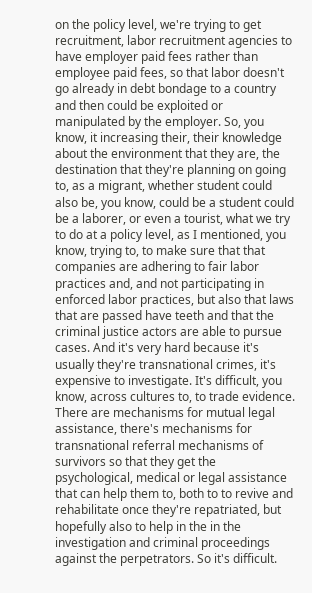on the policy level, we're trying to get recruitment, labor recruitment agencies to have employer paid fees rather than employee paid fees, so that labor doesn't go already in debt bondage to a country and then could be exploited or manipulated by the employer. So, you know, it increasing their, their knowledge about the environment that they are, the destination that they're planning on going to, as a migrant, whether student could also be, you know, could be a student could be a laborer, or even a tourist, what we try to do at a policy level, as I mentioned, you know, trying to, to make sure that that companies are adhering to fair labor practices and, and not participating in enforced labor practices, but also that laws that are passed have teeth and that the criminal justice actors are able to pursue cases. And it's very hard because it's usually they're transnational crimes, it's expensive to investigate. It's difficult, you know, across cultures to, to trade evidence. There are mechanisms for mutual legal assistance, there's mechanisms for transnational referral mechanisms of survivors so that they get the psychological, medical or legal assistance that can help them to, both to to revive and rehabilitate once they're repatriated, but hopefully also to help in the in the investigation and criminal proceedings against the perpetrators. So it's difficult.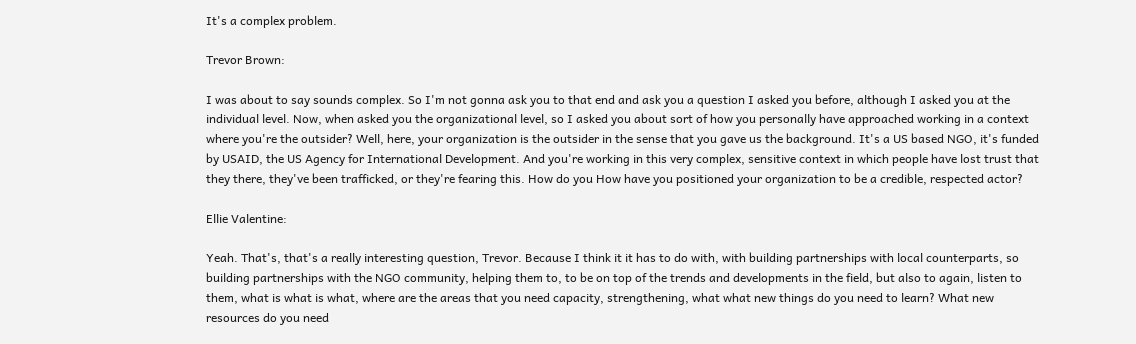It's a complex problem.

Trevor Brown:

I was about to say sounds complex. So I'm not gonna ask you to that end and ask you a question I asked you before, although I asked you at the individual level. Now, when asked you the organizational level, so I asked you about sort of how you personally have approached working in a context where you're the outsider? Well, here, your organization is the outsider in the sense that you gave us the background. It's a US based NGO, it's funded by USAID, the US Agency for International Development. And you're working in this very complex, sensitive context in which people have lost trust that they there, they've been trafficked, or they're fearing this. How do you How have you positioned your organization to be a credible, respected actor?

Ellie Valentine:

Yeah. That's, that's a really interesting question, Trevor. Because I think it it has to do with, with building partnerships with local counterparts, so building partnerships with the NGO community, helping them to, to be on top of the trends and developments in the field, but also to again, listen to them, what is what is what, where are the areas that you need capacity, strengthening, what what new things do you need to learn? What new resources do you need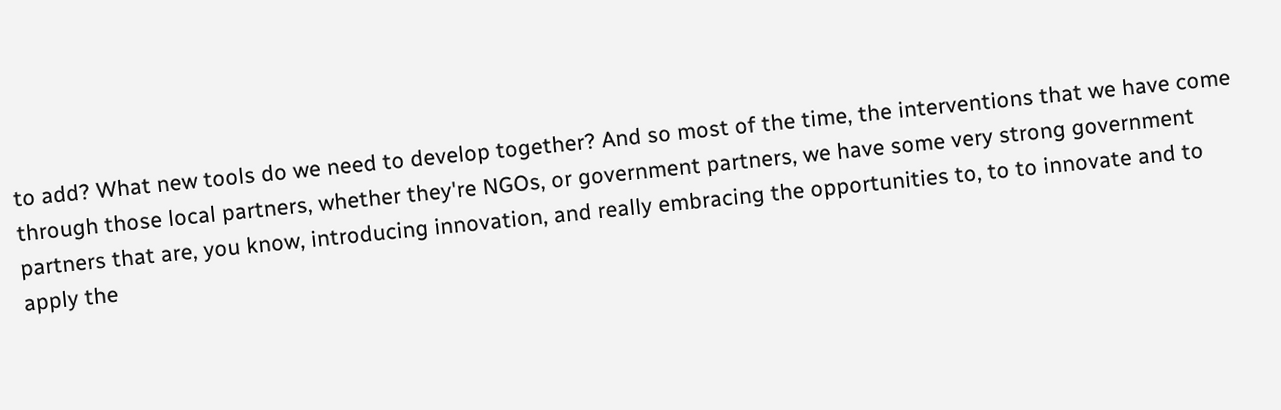to add? What new tools do we need to develop together? And so most of the time, the interventions that we have come through those local partners, whether they're NGOs, or government partners, we have some very strong government partners that are, you know, introducing innovation, and really embracing the opportunities to, to to innovate and to apply the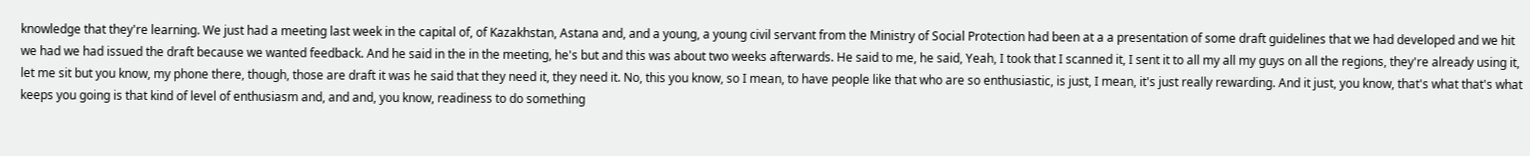knowledge that they're learning. We just had a meeting last week in the capital of, of Kazakhstan, Astana and, and a young, a young civil servant from the Ministry of Social Protection had been at a a presentation of some draft guidelines that we had developed and we hit we had we had issued the draft because we wanted feedback. And he said in the in the meeting, he's but and this was about two weeks afterwards. He said to me, he said, Yeah, I took that I scanned it, I sent it to all my all my guys on all the regions, they're already using it, let me sit but you know, my phone there, though, those are draft it was he said that they need it, they need it. No, this you know, so I mean, to have people like that who are so enthusiastic, is just, I mean, it's just really rewarding. And it just, you know, that's what that's what keeps you going is that kind of level of enthusiasm and, and and, you know, readiness to do something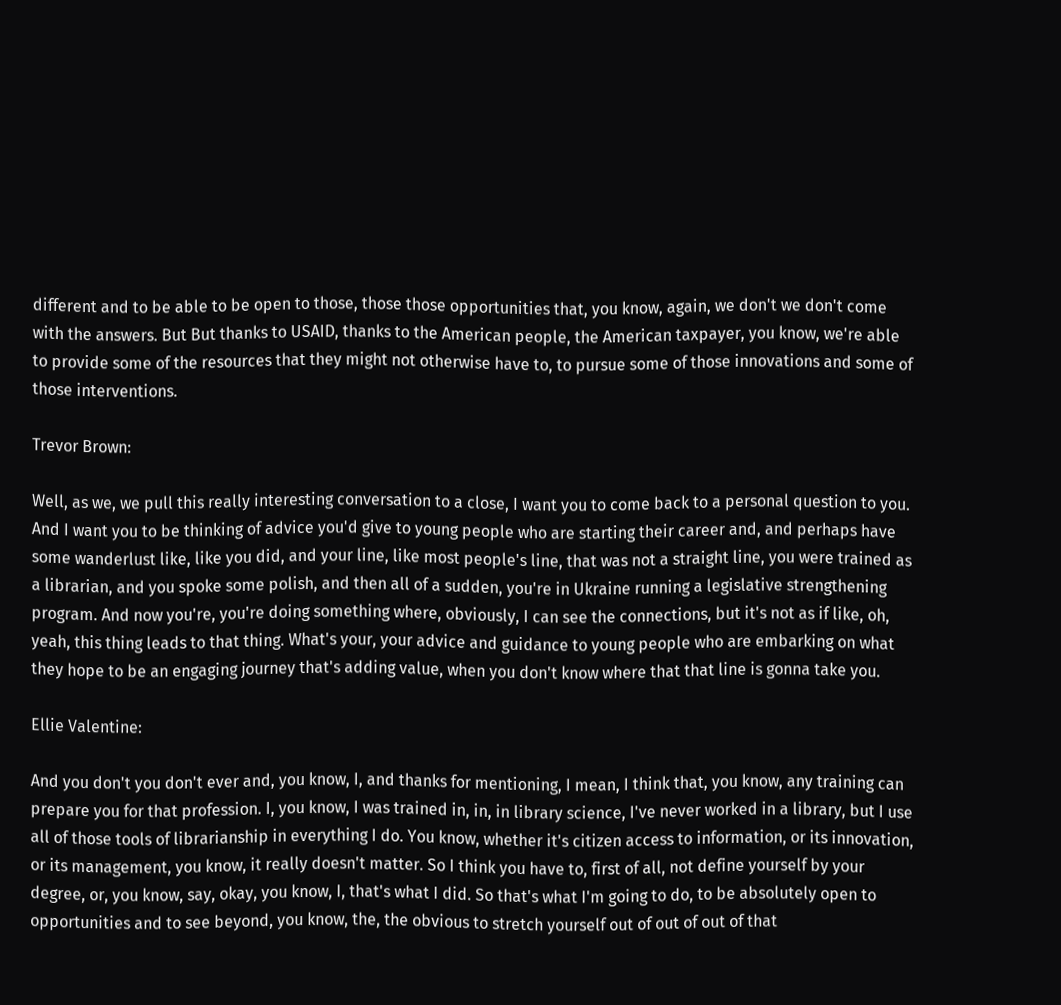different and to be able to be open to those, those those opportunities that, you know, again, we don't we don't come with the answers. But But thanks to USAID, thanks to the American people, the American taxpayer, you know, we're able to provide some of the resources that they might not otherwise have to, to pursue some of those innovations and some of those interventions.

Trevor Brown:

Well, as we, we pull this really interesting conversation to a close, I want you to come back to a personal question to you. And I want you to be thinking of advice you'd give to young people who are starting their career and, and perhaps have some wanderlust like, like you did, and your line, like most people's line, that was not a straight line, you were trained as a librarian, and you spoke some polish, and then all of a sudden, you're in Ukraine running a legislative strengthening program. And now you're, you're doing something where, obviously, I can see the connections, but it's not as if like, oh, yeah, this thing leads to that thing. What's your, your advice and guidance to young people who are embarking on what they hope to be an engaging journey that's adding value, when you don't know where that that line is gonna take you.

Ellie Valentine:

And you don't you don't ever and, you know, I, and thanks for mentioning, I mean, I think that, you know, any training can prepare you for that profession. I, you know, I was trained in, in, in library science, I've never worked in a library, but I use all of those tools of librarianship in everything I do. You know, whether it's citizen access to information, or its innovation, or its management, you know, it really doesn't matter. So I think you have to, first of all, not define yourself by your degree, or, you know, say, okay, you know, I, that's what I did. So that's what I'm going to do, to be absolutely open to opportunities and to see beyond, you know, the, the obvious to stretch yourself out of out of out of that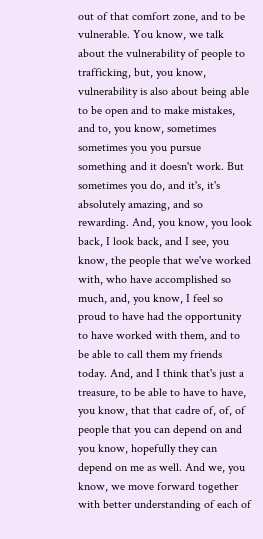out of that comfort zone, and to be vulnerable. You know, we talk about the vulnerability of people to trafficking, but, you know, vulnerability is also about being able to be open and to make mistakes, and to, you know, sometimes sometimes you you pursue something and it doesn't work. But sometimes you do, and it's, it's absolutely amazing, and so rewarding. And, you know, you look back, I look back, and I see, you know, the people that we've worked with, who have accomplished so much, and, you know, I feel so proud to have had the opportunity to have worked with them, and to be able to call them my friends today. And, and I think that's just a treasure, to be able to have to have, you know, that that cadre of, of, of people that you can depend on and you know, hopefully they can depend on me as well. And we, you know, we move forward together with better understanding of each of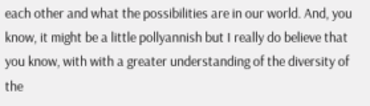each other and what the possibilities are in our world. And, you know, it might be a little pollyannish but I really do believe that you know, with with a greater understanding of the diversity of the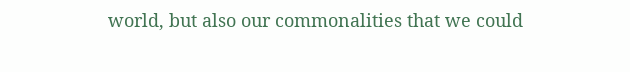world, but also our commonalities that we could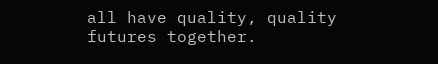all have quality, quality futures together.